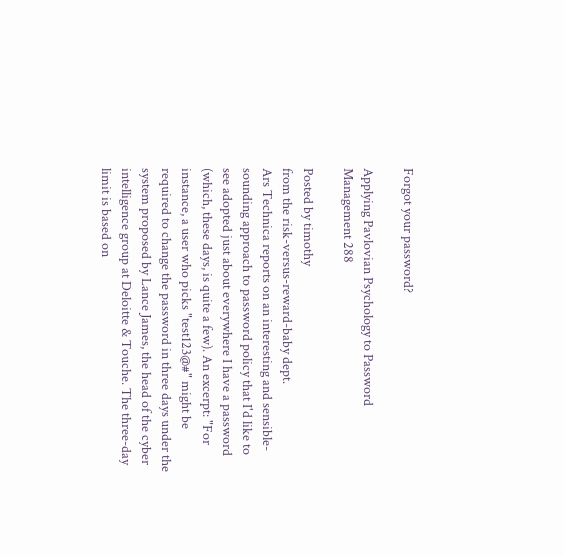Forgot your password?

Applying Pavlovian Psychology to Password Management 288

Posted by timothy
from the risk-versus-reward-baby dept.
Ars Technica reports on an interesting and sensible-sounding approach to password policy that I'd like to see adopted just about everywhere I have a password (which, these days, is quite a few). An excerpt: "For instance, a user who picks "test123@#" might be required to change the password in three days under the system proposed by Lance James, the head of the cyber intelligence group at Deloitte & Touche. The three-day limit is based on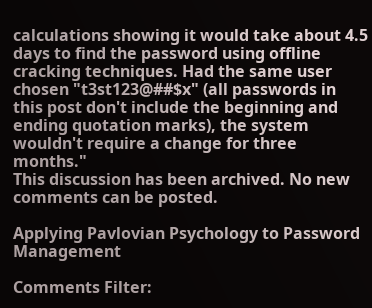calculations showing it would take about 4.5 days to find the password using offline cracking techniques. Had the same user chosen "t3st123@##$x" (all passwords in this post don't include the beginning and ending quotation marks), the system wouldn't require a change for three months."
This discussion has been archived. No new comments can be posted.

Applying Pavlovian Psychology to Password Management

Comments Filter: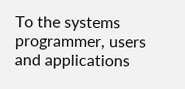To the systems programmer, users and applications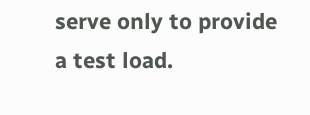serve only to provide a test load.